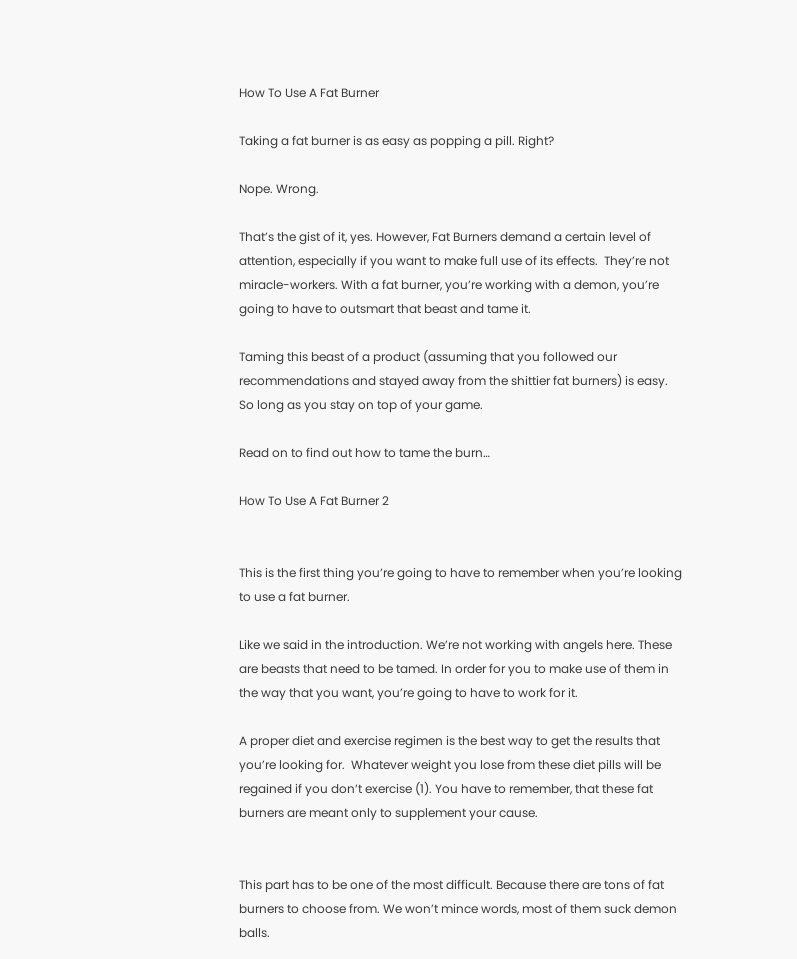How To Use A Fat Burner

Taking a fat burner is as easy as popping a pill. Right?

Nope. Wrong.

That’s the gist of it, yes. However, Fat Burners demand a certain level of attention, especially if you want to make full use of its effects.  They’re not miracle-workers. With a fat burner, you’re working with a demon, you’re going to have to outsmart that beast and tame it.

Taming this beast of a product (assuming that you followed our recommendations and stayed away from the shittier fat burners) is easy. So long as you stay on top of your game.

Read on to find out how to tame the burn…

How To Use A Fat Burner 2


This is the first thing you’re going to have to remember when you’re looking to use a fat burner.

Like we said in the introduction. We’re not working with angels here. These are beasts that need to be tamed. In order for you to make use of them in the way that you want, you’re going to have to work for it.

A proper diet and exercise regimen is the best way to get the results that you’re looking for.  Whatever weight you lose from these diet pills will be regained if you don’t exercise (1). You have to remember, that these fat burners are meant only to supplement your cause.


This part has to be one of the most difficult. Because there are tons of fat burners to choose from. We won’t mince words, most of them suck demon balls.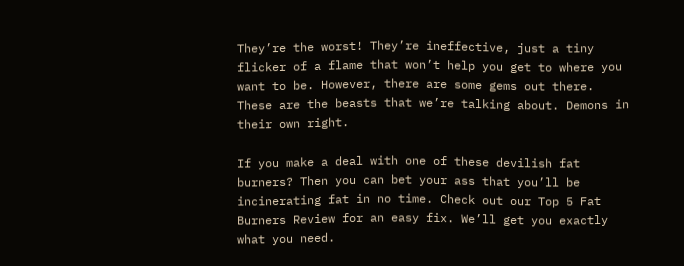They’re the worst! They’re ineffective, just a tiny flicker of a flame that won’t help you get to where you want to be. However, there are some gems out there. These are the beasts that we’re talking about. Demons in their own right.

If you make a deal with one of these devilish fat burners? Then you can bet your ass that you’ll be incinerating fat in no time. Check out our Top 5 Fat Burners Review for an easy fix. We’ll get you exactly what you need.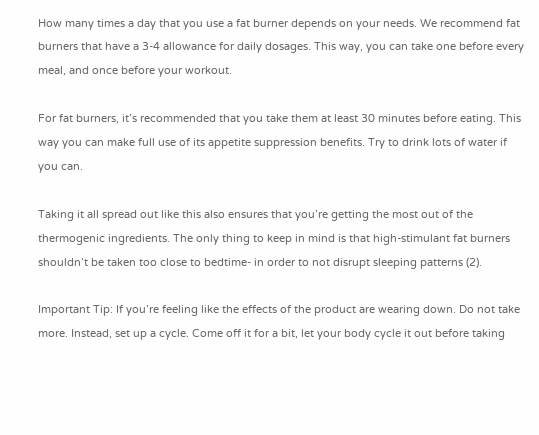How many times a day that you use a fat burner depends on your needs. We recommend fat burners that have a 3-4 allowance for daily dosages. This way, you can take one before every meal, and once before your workout.

For fat burners, it’s recommended that you take them at least 30 minutes before eating. This way you can make full use of its appetite suppression benefits. Try to drink lots of water if you can.

Taking it all spread out like this also ensures that you’re getting the most out of the thermogenic ingredients. The only thing to keep in mind is that high-stimulant fat burners shouldn’t be taken too close to bedtime- in order to not disrupt sleeping patterns (2).

Important Tip: If you’re feeling like the effects of the product are wearing down. Do not take more. Instead, set up a cycle. Come off it for a bit, let your body cycle it out before taking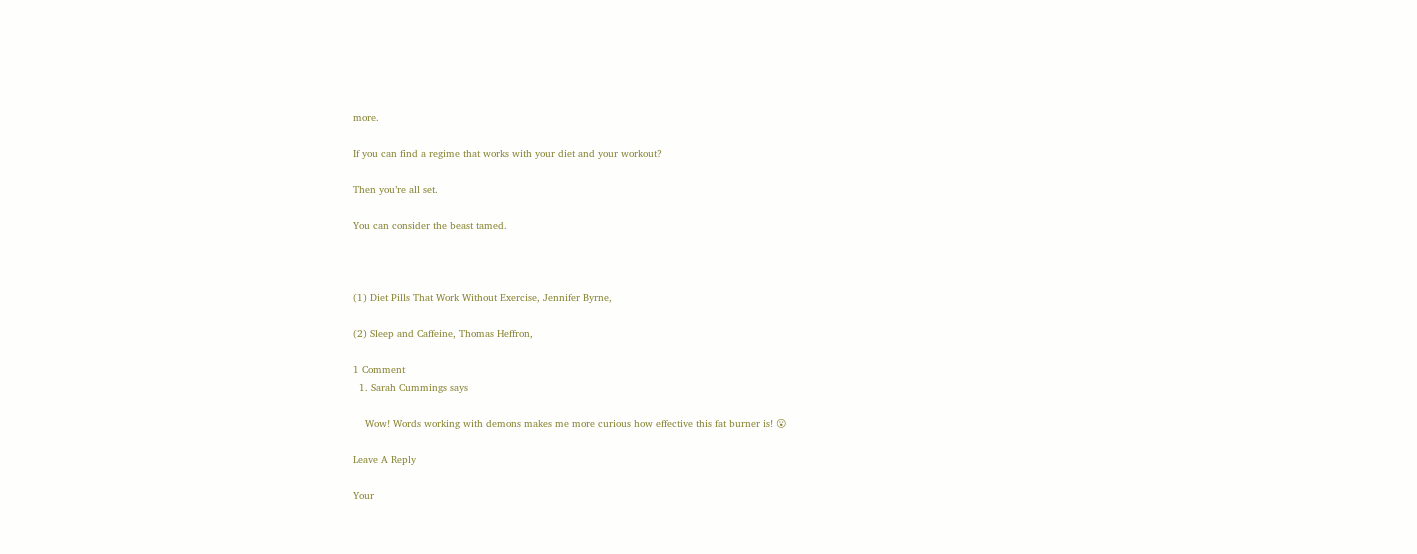more.

If you can find a regime that works with your diet and your workout?

Then you’re all set.

You can consider the beast tamed.



(1) Diet Pills That Work Without Exercise, Jennifer Byrne,

(2) Sleep and Caffeine, Thomas Heffron,

1 Comment
  1. Sarah Cummings says

    Wow! Words working with demons makes me more curious how effective this fat burner is! 😮

Leave A Reply

Your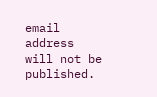email address will not be published.